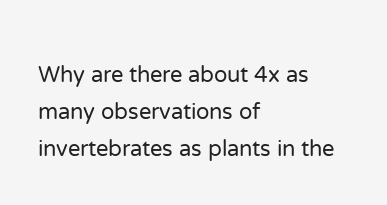Why are there about 4x as many observations of invertebrates as plants in the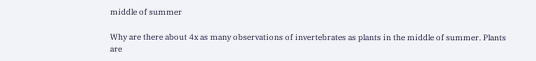middle of summer

Why are there about 4x as many observations of invertebrates as plants in the middle of summer. Plants are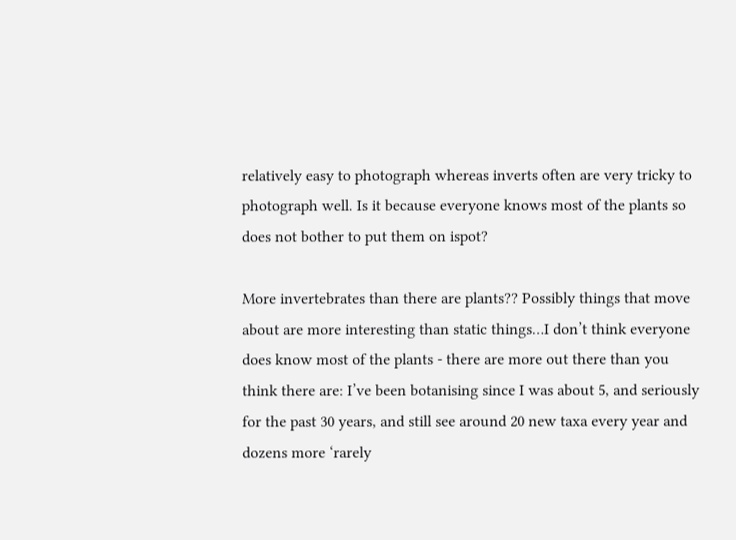relatively easy to photograph whereas inverts often are very tricky to photograph well. Is it because everyone knows most of the plants so does not bother to put them on ispot?

More invertebrates than there are plants?? Possibly things that move about are more interesting than static things…I don’t think everyone does know most of the plants - there are more out there than you think there are: I’ve been botanising since I was about 5, and seriously for the past 30 years, and still see around 20 new taxa every year and dozens more ‘rarely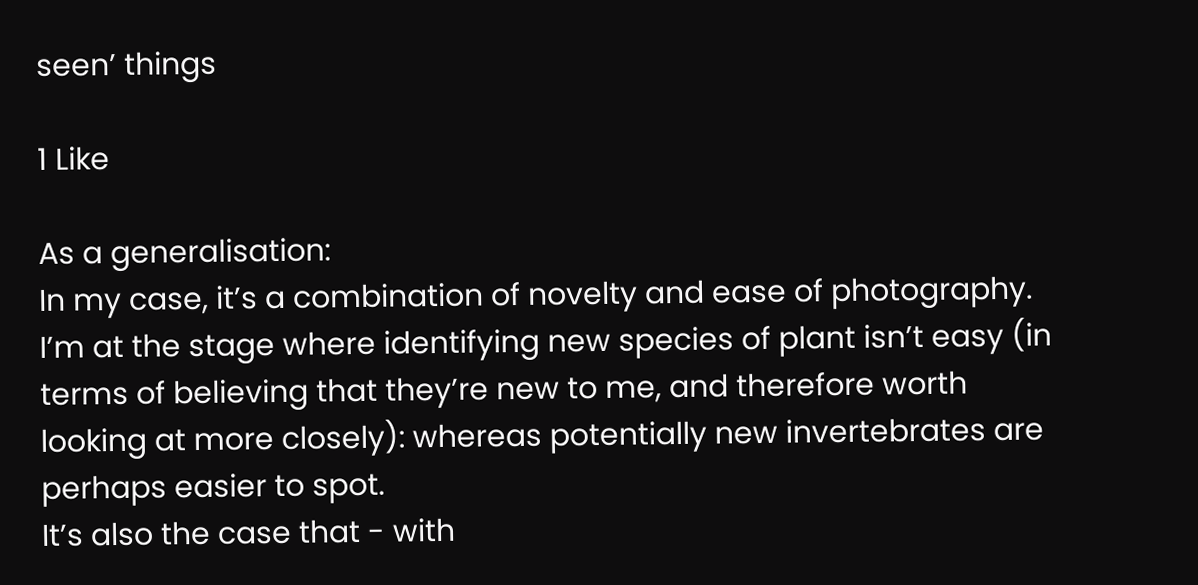seen’ things

1 Like

As a generalisation:
In my case, it’s a combination of novelty and ease of photography. I’m at the stage where identifying new species of plant isn’t easy (in terms of believing that they’re new to me, and therefore worth looking at more closely): whereas potentially new invertebrates are perhaps easier to spot.
It’s also the case that - with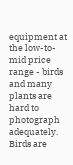equipment at the low-to-mid price range - birds and many plants are hard to photograph adequately. Birds are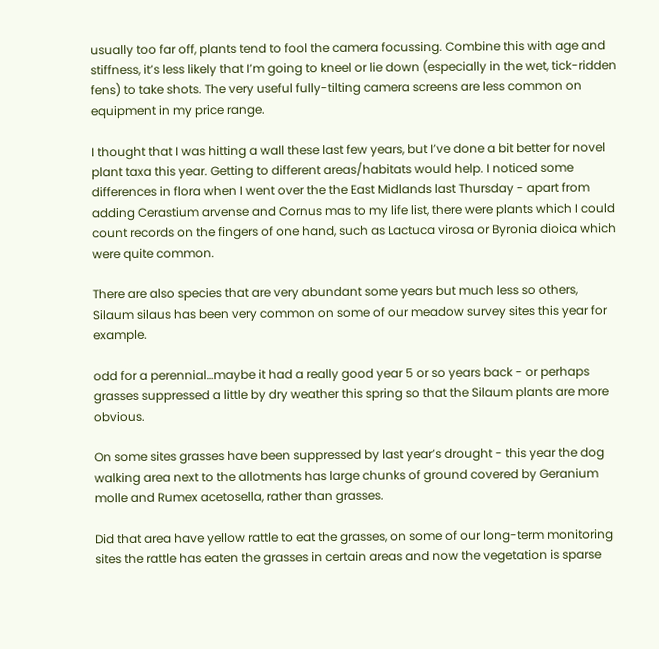usually too far off, plants tend to fool the camera focussing. Combine this with age and stiffness, it’s less likely that I’m going to kneel or lie down (especially in the wet, tick-ridden fens) to take shots. The very useful fully-tilting camera screens are less common on equipment in my price range.

I thought that I was hitting a wall these last few years, but I’ve done a bit better for novel plant taxa this year. Getting to different areas/habitats would help. I noticed some differences in flora when I went over the the East Midlands last Thursday - apart from adding Cerastium arvense and Cornus mas to my life list, there were plants which I could count records on the fingers of one hand, such as Lactuca virosa or Byronia dioica which were quite common.

There are also species that are very abundant some years but much less so others, Silaum silaus has been very common on some of our meadow survey sites this year for example.

odd for a perennial…maybe it had a really good year 5 or so years back - or perhaps grasses suppressed a little by dry weather this spring so that the Silaum plants are more obvious.

On some sites grasses have been suppressed by last year’s drought - this year the dog walking area next to the allotments has large chunks of ground covered by Geranium molle and Rumex acetosella, rather than grasses.

Did that area have yellow rattle to eat the grasses, on some of our long-term monitoring sites the rattle has eaten the grasses in certain areas and now the vegetation is sparse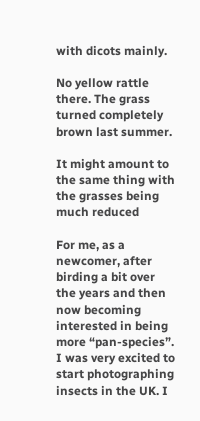with dicots mainly.

No yellow rattle there. The grass turned completely brown last summer.

It might amount to the same thing with the grasses being much reduced

For me, as a newcomer, after birding a bit over the years and then now becoming interested in being more “pan-species”. I was very excited to start photographing insects in the UK. I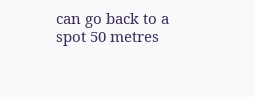can go back to a spot 50 metres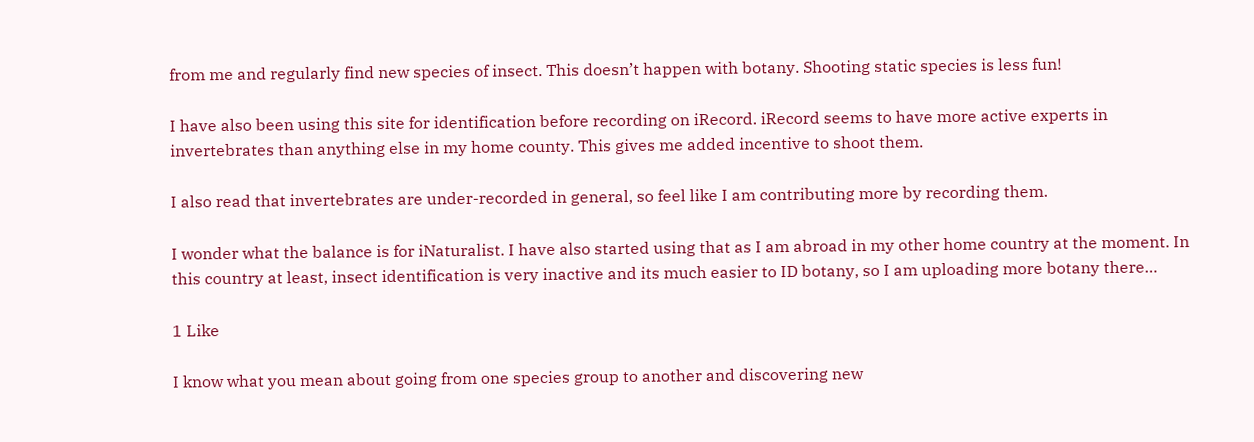from me and regularly find new species of insect. This doesn’t happen with botany. Shooting static species is less fun!

I have also been using this site for identification before recording on iRecord. iRecord seems to have more active experts in invertebrates than anything else in my home county. This gives me added incentive to shoot them.

I also read that invertebrates are under-recorded in general, so feel like I am contributing more by recording them.

I wonder what the balance is for iNaturalist. I have also started using that as I am abroad in my other home country at the moment. In this country at least, insect identification is very inactive and its much easier to ID botany, so I am uploading more botany there…

1 Like

I know what you mean about going from one species group to another and discovering new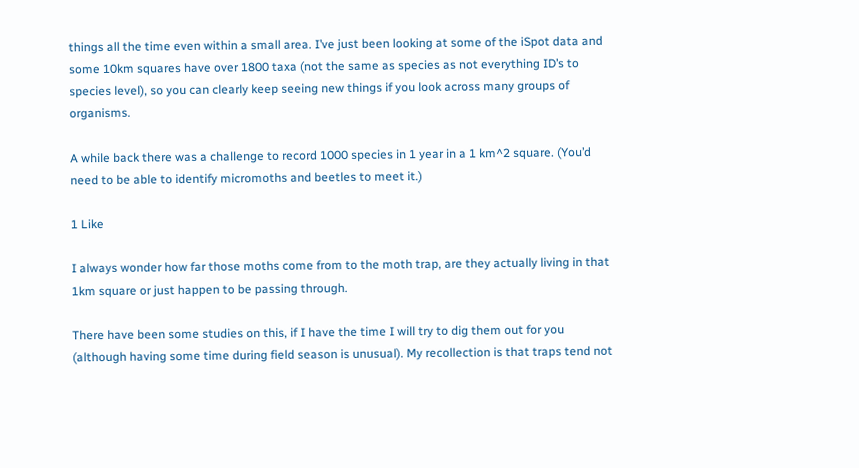things all the time even within a small area. I’ve just been looking at some of the iSpot data and some 10km squares have over 1800 taxa (not the same as species as not everything ID’s to species level), so you can clearly keep seeing new things if you look across many groups of organisms.

A while back there was a challenge to record 1000 species in 1 year in a 1 km^2 square. (You’d need to be able to identify micromoths and beetles to meet it.)

1 Like

I always wonder how far those moths come from to the moth trap, are they actually living in that 1km square or just happen to be passing through.

There have been some studies on this, if I have the time I will try to dig them out for you (although having some time during field season is unusual). My recollection is that traps tend not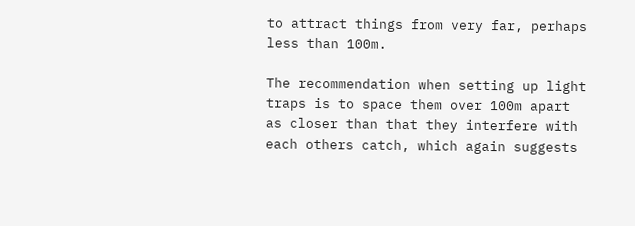to attract things from very far, perhaps less than 100m.

The recommendation when setting up light traps is to space them over 100m apart as closer than that they interfere with each others catch, which again suggests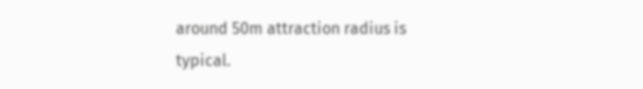around 50m attraction radius is typical.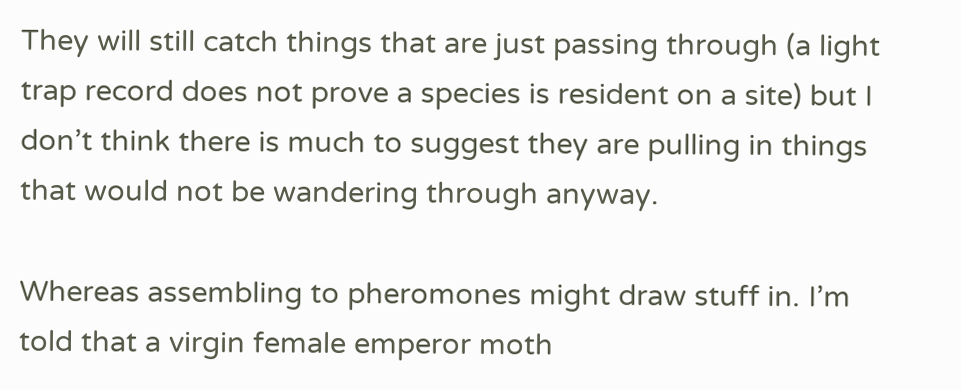They will still catch things that are just passing through (a light trap record does not prove a species is resident on a site) but I don’t think there is much to suggest they are pulling in things that would not be wandering through anyway.

Whereas assembling to pheromones might draw stuff in. I’m told that a virgin female emperor moth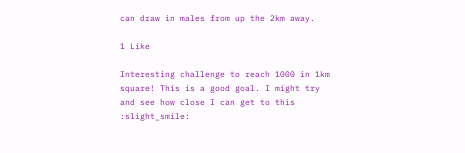can draw in males from up the 2km away.

1 Like

Interesting challenge to reach 1000 in 1km square! This is a good goal. I might try and see how close I can get to this :slight_smile: